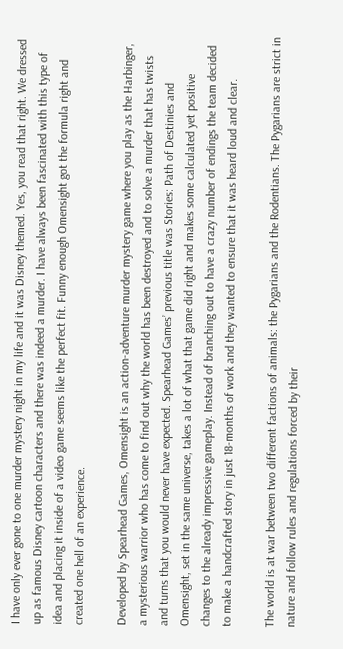I have only ever gone to one murder mystery night in my life and it was Disney themed. Yes, you read that right. We dressed up as famous Disney cartoon characters and there was indeed a murder. I have always been fascinated with this type of idea and placing it inside of a video game seems like the perfect fit. Funny enough Omensight got the formula right and created one hell of an experience.

Developed by Spearhead Games, Omensight is an action-adventure murder mystery game where you play as the Harbinger, a mysterious warrior who has come to find out why the world has been destroyed and to solve a murder that has twists and turns that you would never have expected. Spearhead Games’ previous title was Stories: Path of Destinies and Omensight, set in the same universe, takes a lot of what that game did right and makes some calculated yet positive changes to the already impressive gameplay. Instead of branching out to have a crazy number of endings the team decided to make a handcrafted story in just 18-months of work and they wanted to ensure that it was heard loud and clear.

The world is at war between two different factions of animals: the Pygarians and the Rodentians. The Pygarians are strict in nature and follow rules and regulations forced by their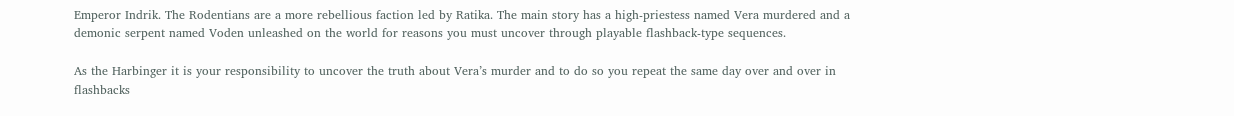Emperor Indrik. The Rodentians are a more rebellious faction led by Ratika. The main story has a high-priestess named Vera murdered and a demonic serpent named Voden unleashed on the world for reasons you must uncover through playable flashback-type sequences.

As the Harbinger it is your responsibility to uncover the truth about Vera’s murder and to do so you repeat the same day over and over in flashbacks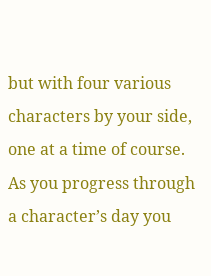but with four various characters by your side, one at a time of course. As you progress through a character’s day you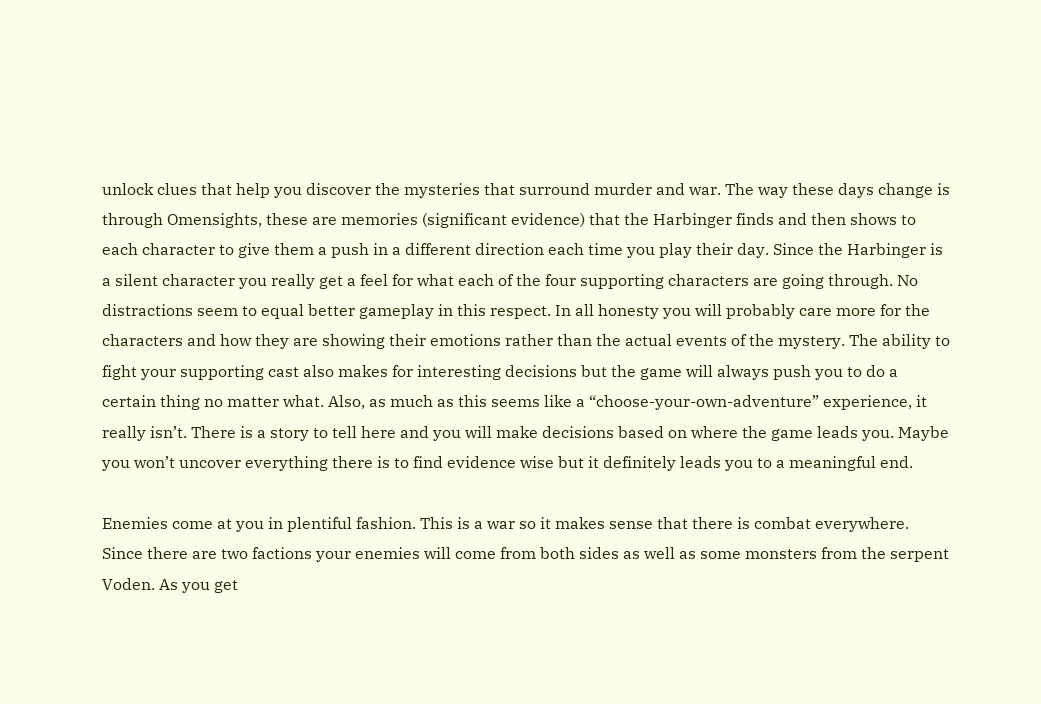unlock clues that help you discover the mysteries that surround murder and war. The way these days change is through Omensights, these are memories (significant evidence) that the Harbinger finds and then shows to each character to give them a push in a different direction each time you play their day. Since the Harbinger is a silent character you really get a feel for what each of the four supporting characters are going through. No distractions seem to equal better gameplay in this respect. In all honesty you will probably care more for the characters and how they are showing their emotions rather than the actual events of the mystery. The ability to fight your supporting cast also makes for interesting decisions but the game will always push you to do a certain thing no matter what. Also, as much as this seems like a “choose-your-own-adventure” experience, it really isn’t. There is a story to tell here and you will make decisions based on where the game leads you. Maybe you won’t uncover everything there is to find evidence wise but it definitely leads you to a meaningful end.

Enemies come at you in plentiful fashion. This is a war so it makes sense that there is combat everywhere. Since there are two factions your enemies will come from both sides as well as some monsters from the serpent Voden. As you get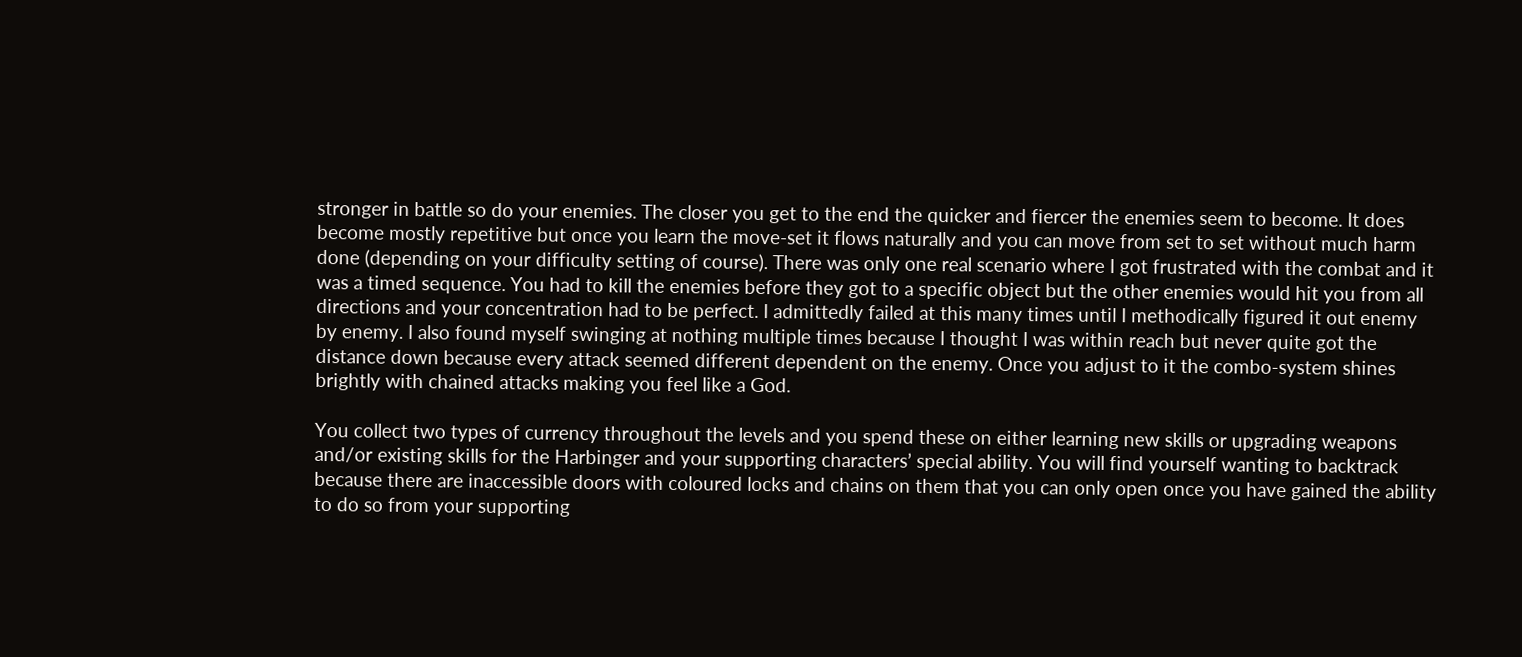stronger in battle so do your enemies. The closer you get to the end the quicker and fiercer the enemies seem to become. It does become mostly repetitive but once you learn the move-set it flows naturally and you can move from set to set without much harm done (depending on your difficulty setting of course). There was only one real scenario where I got frustrated with the combat and it was a timed sequence. You had to kill the enemies before they got to a specific object but the other enemies would hit you from all directions and your concentration had to be perfect. I admittedly failed at this many times until I methodically figured it out enemy by enemy. I also found myself swinging at nothing multiple times because I thought I was within reach but never quite got the distance down because every attack seemed different dependent on the enemy. Once you adjust to it the combo-system shines brightly with chained attacks making you feel like a God.

You collect two types of currency throughout the levels and you spend these on either learning new skills or upgrading weapons and/or existing skills for the Harbinger and your supporting characters’ special ability. You will find yourself wanting to backtrack because there are inaccessible doors with coloured locks and chains on them that you can only open once you have gained the ability to do so from your supporting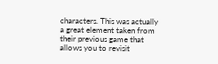characters. This was actually a great element taken from their previous game that allows you to revisit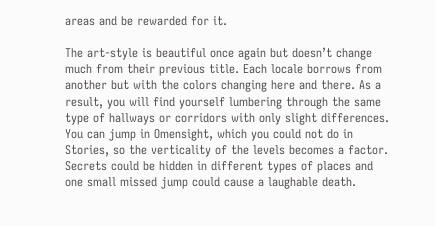areas and be rewarded for it.

The art-style is beautiful once again but doesn’t change much from their previous title. Each locale borrows from another but with the colors changing here and there. As a result, you will find yourself lumbering through the same type of hallways or corridors with only slight differences. You can jump in Omensight, which you could not do in Stories, so the verticality of the levels becomes a factor. Secrets could be hidden in different types of places and one small missed jump could cause a laughable death.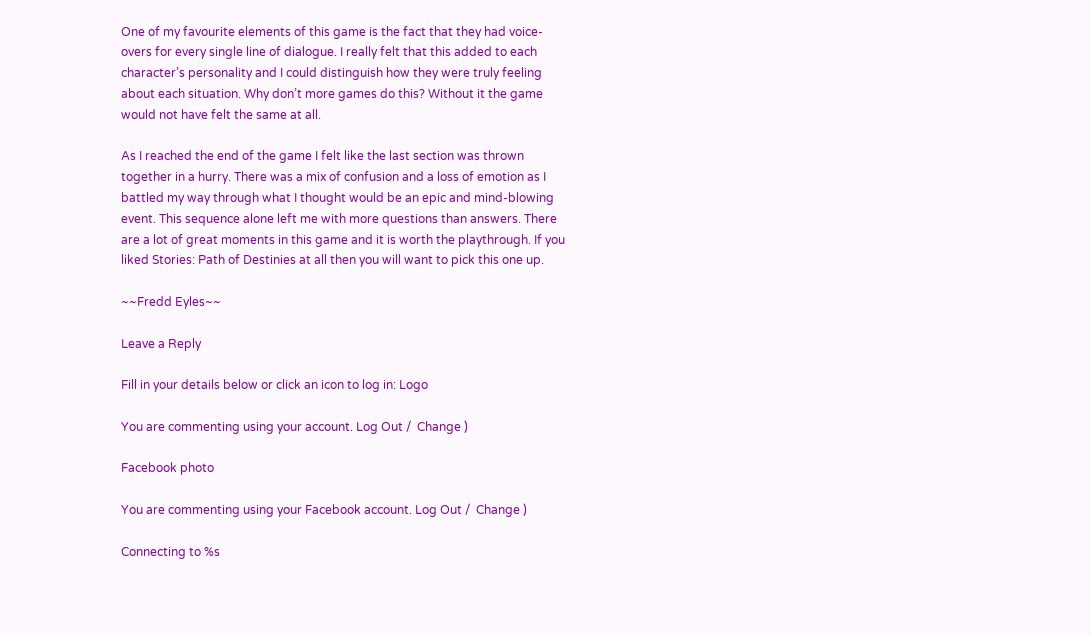One of my favourite elements of this game is the fact that they had voice-overs for every single line of dialogue. I really felt that this added to each character’s personality and I could distinguish how they were truly feeling about each situation. Why don’t more games do this? Without it the game would not have felt the same at all.

As I reached the end of the game I felt like the last section was thrown together in a hurry. There was a mix of confusion and a loss of emotion as I battled my way through what I thought would be an epic and mind-blowing event. This sequence alone left me with more questions than answers. There are a lot of great moments in this game and it is worth the playthrough. If you liked Stories: Path of Destinies at all then you will want to pick this one up.

~~Fredd Eyles~~

Leave a Reply

Fill in your details below or click an icon to log in: Logo

You are commenting using your account. Log Out /  Change )

Facebook photo

You are commenting using your Facebook account. Log Out /  Change )

Connecting to %s